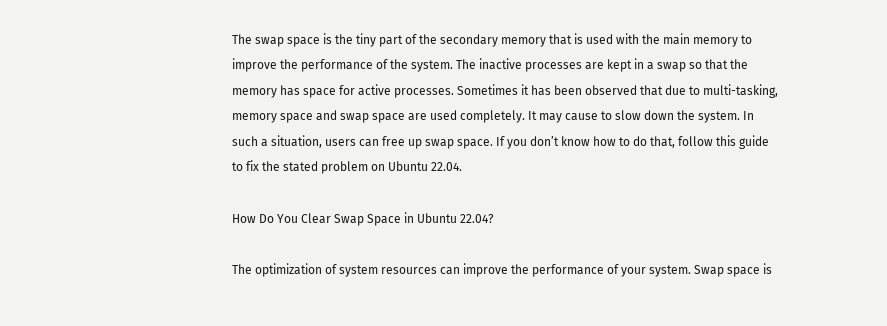The swap space is the tiny part of the secondary memory that is used with the main memory to improve the performance of the system. The inactive processes are kept in a swap so that the memory has space for active processes. Sometimes it has been observed that due to multi-tasking, memory space and swap space are used completely. It may cause to slow down the system. In such a situation, users can free up swap space. If you don’t know how to do that, follow this guide to fix the stated problem on Ubuntu 22.04.

How Do You Clear Swap Space in Ubuntu 22.04?

The optimization of system resources can improve the performance of your system. Swap space is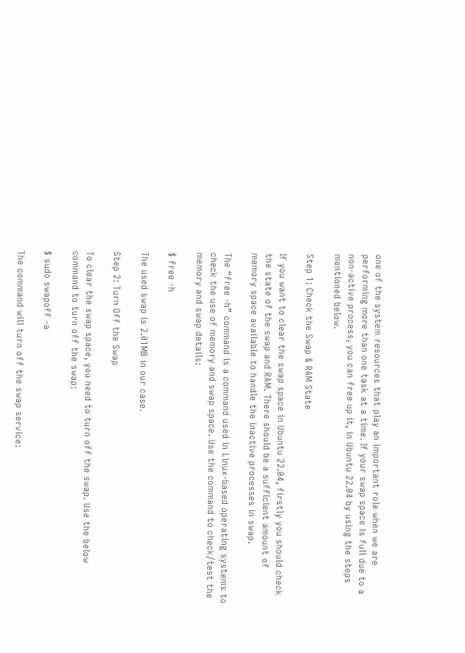one of the system resources that play an important role when we are performing more than one task at a time. If your swap space is full due to a non-active process, you can free up it, in Ubuntu 22.04 by using the steps mentioned below.

Step 1: Check the Swap & RAM State

If you want to clear the swap space in Ubuntu 22.04, firstly you should check the state of the swap and RAM. There should be a sufficient amount of memory space available to handle the inactive processes in swap.

The “free -h” command is a command used in Linux-based operating systems to check the use of memory and swap space. Use the command to check/test the memory and swap details:

$ free -h

The used swap is 2.01MB in our case.

Step 2: Turn Off the Swap

To clear the swap space, you need to turn off the swap. Use the below command to turn off the swap:

$ sudo swapoff -a

The command will turn off the swap service: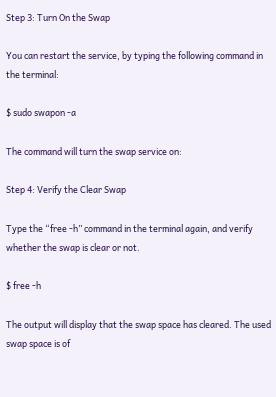Step 3: Turn On the Swap

You can restart the service, by typing the following command in the terminal:

$ sudo swapon -a

The command will turn the swap service on:

Step 4: Verify the Clear Swap

Type the “free -h” command in the terminal again, and verify whether the swap is clear or not.

$ free -h

The output will display that the swap space has cleared. The used swap space is of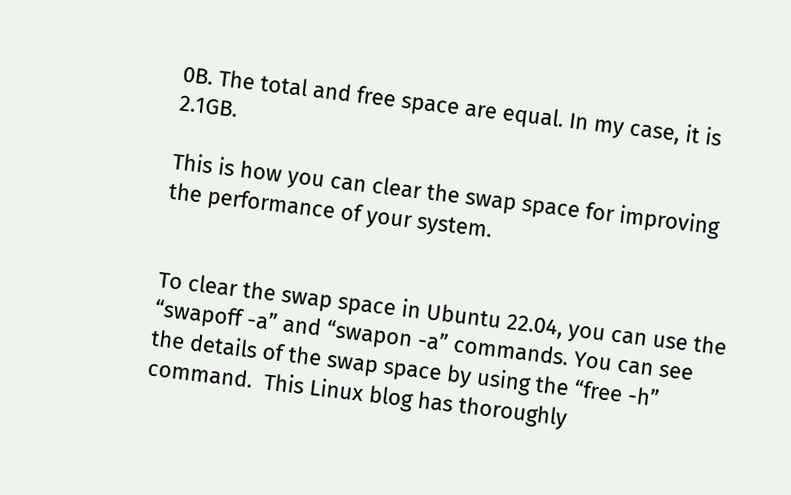0B. The total and free space are equal. In my case, it is 2.1GB.

This is how you can clear the swap space for improving the performance of your system.


To clear the swap space in Ubuntu 22.04, you can use the “swapoff -a” and “swapon -a” commands. You can see the details of the swap space by using the “free -h” command.  This Linux blog has thoroughly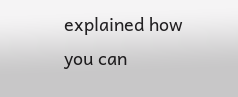explained how you can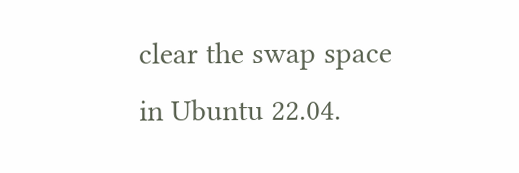clear the swap space in Ubuntu 22.04.